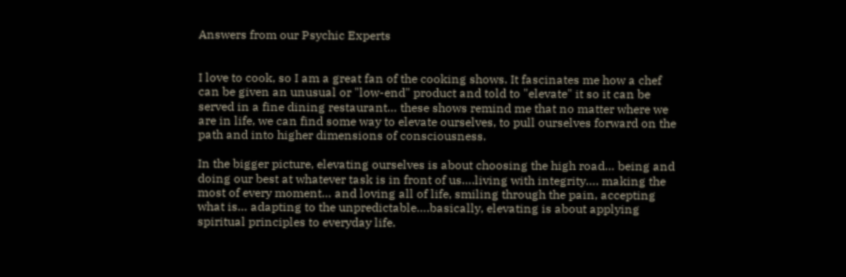Answers from our Psychic Experts


I love to cook, so I am a great fan of the cooking shows. It fascinates me how a chef can be given an unusual or "low-end" product and told to "elevate" it so it can be served in a fine dining restaurant… these shows remind me that no matter where we are in life, we can find some way to elevate ourselves, to pull ourselves forward on the path and into higher dimensions of consciousness.

In the bigger picture, elevating ourselves is about choosing the high road… being and doing our best at whatever task is in front of us….living with integrity…. making the most of every moment… and loving all of life, smiling through the pain, accepting what is… adapting to the unpredictable….basically, elevating is about applying spiritual principles to everyday life.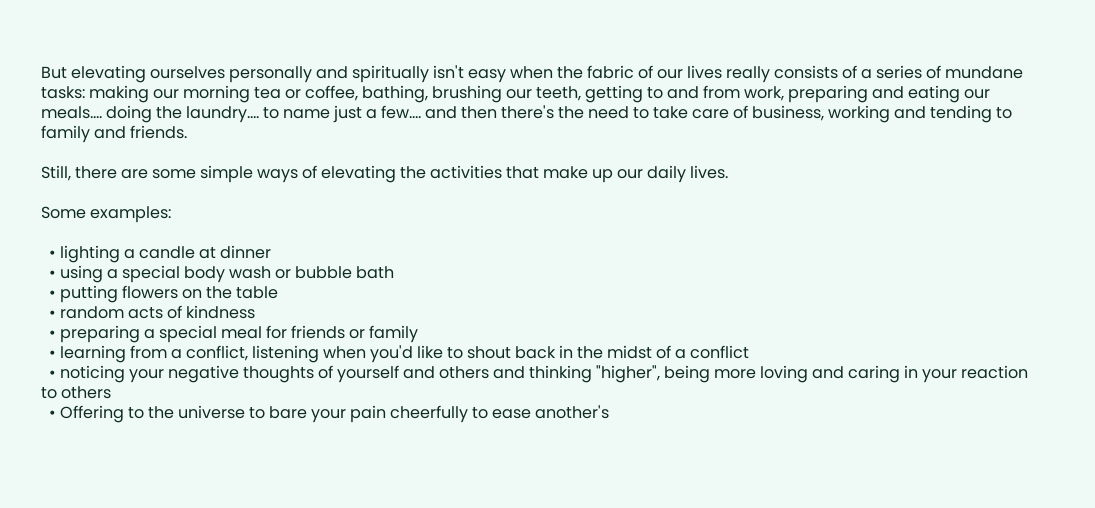But elevating ourselves personally and spiritually isn't easy when the fabric of our lives really consists of a series of mundane tasks: making our morning tea or coffee, bathing, brushing our teeth, getting to and from work, preparing and eating our meals…. doing the laundry…. to name just a few…. and then there's the need to take care of business, working and tending to family and friends.

Still, there are some simple ways of elevating the activities that make up our daily lives.

Some examples:

  • lighting a candle at dinner
  • using a special body wash or bubble bath
  • putting flowers on the table
  • random acts of kindness
  • preparing a special meal for friends or family
  • learning from a conflict, listening when you'd like to shout back in the midst of a conflict
  • noticing your negative thoughts of yourself and others and thinking "higher", being more loving and caring in your reaction to others
  • Offering to the universe to bare your pain cheerfully to ease another's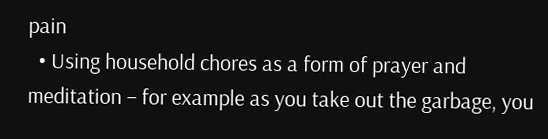pain
  • Using household chores as a form of prayer and meditation – for example as you take out the garbage, you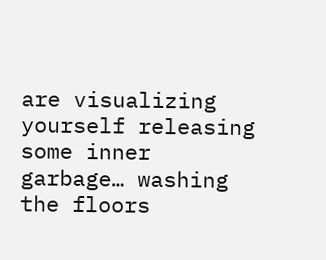are visualizing yourself releasing some inner garbage… washing the floors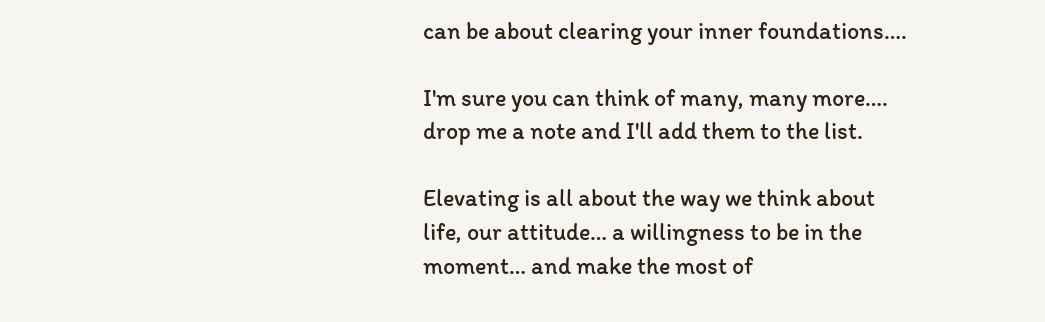can be about clearing your inner foundations….

I'm sure you can think of many, many more…. drop me a note and I'll add them to the list.

Elevating is all about the way we think about life, our attitude… a willingness to be in the moment… and make the most of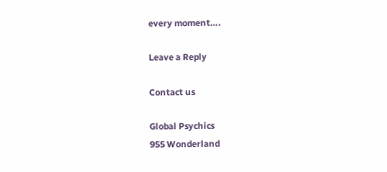every moment….

Leave a Reply

Contact us

Global Psychics
955 Wonderland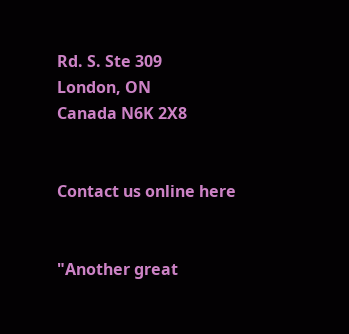Rd. S. Ste 309
London, ON
Canada N6K 2X8


Contact us online here


"Another great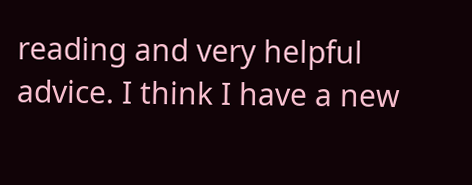reading and very helpful advice. I think I have a new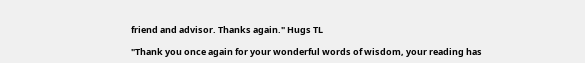friend and advisor. Thanks again." Hugs TL

"Thank you once again for your wonderful words of wisdom, your reading has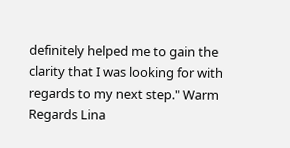definitely helped me to gain the clarity that I was looking for with regards to my next step." Warm Regards Lina